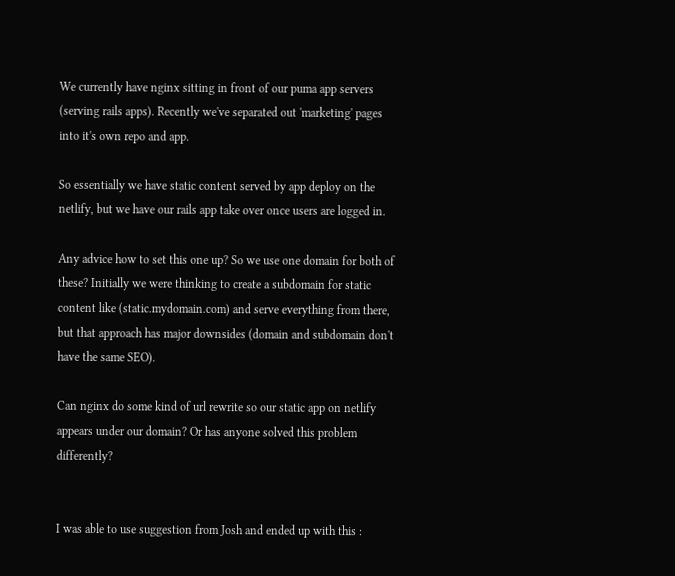We currently have nginx sitting in front of our puma app servers (serving rails apps). Recently we've separated out 'marketing' pages into it's own repo and app.

So essentially we have static content served by app deploy on the netlify, but we have our rails app take over once users are logged in.

Any advice how to set this one up? So we use one domain for both of these? Initially we were thinking to create a subdomain for static content like (static.mydomain.com) and serve everything from there, but that approach has major downsides (domain and subdomain don't have the same SEO).

Can nginx do some kind of url rewrite so our static app on netlify appears under our domain? Or has anyone solved this problem differently?


I was able to use suggestion from Josh and ended up with this :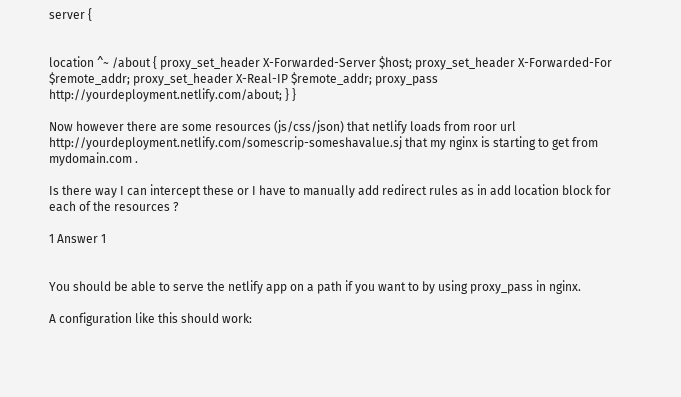server {


location ^~ /about { proxy_set_header X-Forwarded-Server $host; proxy_set_header X-Forwarded-For $remote_addr; proxy_set_header X-Real-IP $remote_addr; proxy_pass http://yourdeployment.netlify.com/about; } }

Now however there are some resources (js/css/json) that netlify loads from roor url http://yourdeployment.netlify.com/somescrip-someshavalue.sj that my nginx is starting to get from mydomain.com .

Is there way I can intercept these or I have to manually add redirect rules as in add location block for each of the resources ?

1 Answer 1


You should be able to serve the netlify app on a path if you want to by using proxy_pass in nginx.

A configuration like this should work: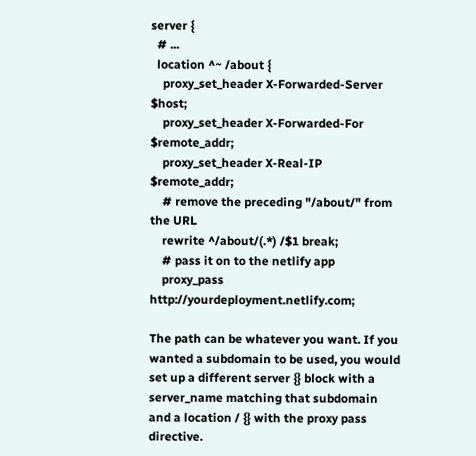server {
  # ...
  location ^~ /about {
    proxy_set_header X-Forwarded-Server $host;
    proxy_set_header X-Forwarded-For $remote_addr;
    proxy_set_header X-Real-IP $remote_addr;
    # remove the preceding "/about/" from the URL
    rewrite ^/about/(.*) /$1 break;
    # pass it on to the netlify app
    proxy_pass http://yourdeployment.netlify.com;

The path can be whatever you want. If you wanted a subdomain to be used, you would set up a different server {} block with a server_name matching that subdomain and a location / {} with the proxy pass directive.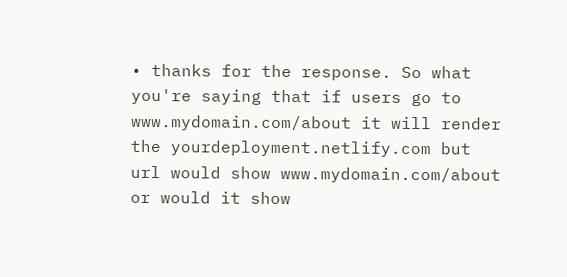• thanks for the response. So what you're saying that if users go to www.mydomain.com/about it will render the yourdeployment.netlify.com but url would show www.mydomain.com/about or would it show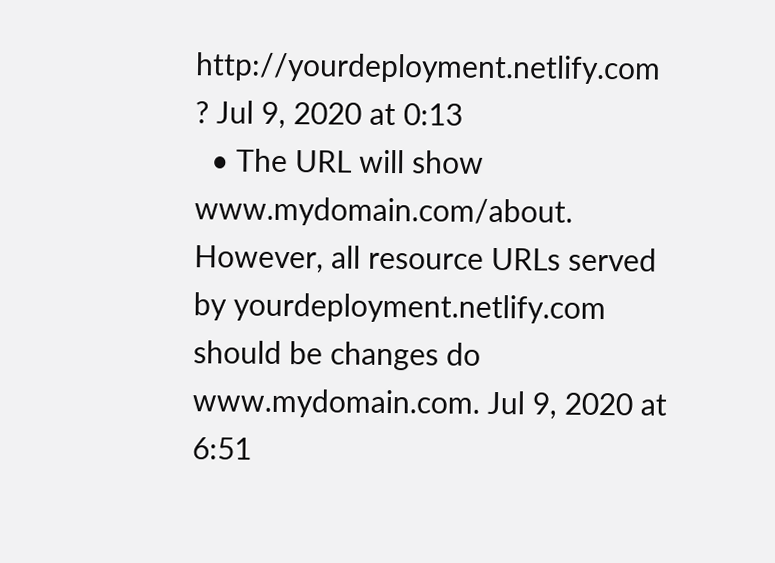http://yourdeployment.netlify.com ? Jul 9, 2020 at 0:13
  • The URL will show www.mydomain.com/about. However, all resource URLs served by yourdeployment.netlify.com should be changes do www.mydomain.com. Jul 9, 2020 at 6:51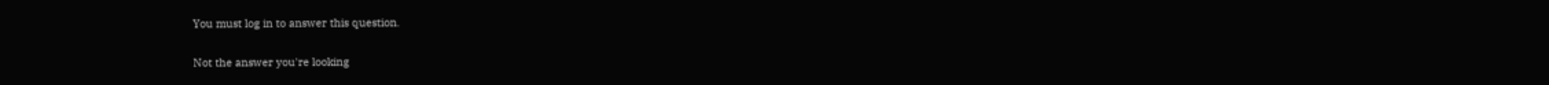You must log in to answer this question.

Not the answer you're looking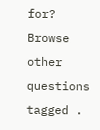for? Browse other questions tagged .